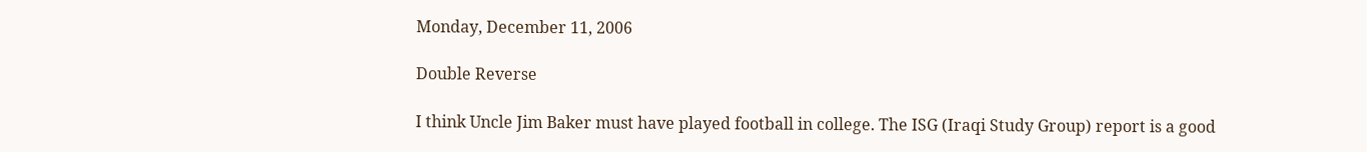Monday, December 11, 2006

Double Reverse

I think Uncle Jim Baker must have played football in college. The ISG (Iraqi Study Group) report is a good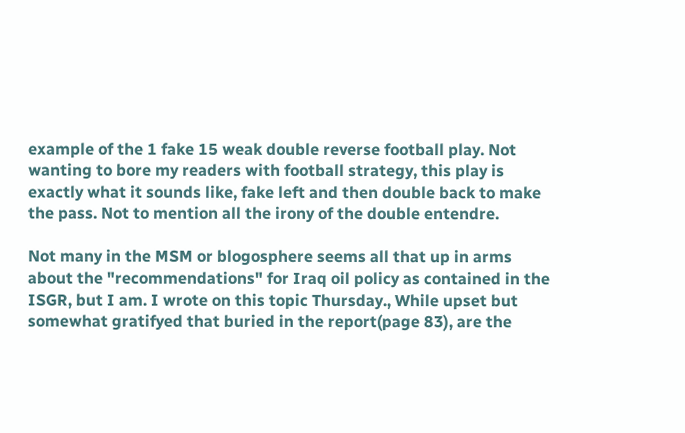example of the 1 fake 15 weak double reverse football play. Not wanting to bore my readers with football strategy, this play is exactly what it sounds like, fake left and then double back to make the pass. Not to mention all the irony of the double entendre.

Not many in the MSM or blogosphere seems all that up in arms about the "recommendations" for Iraq oil policy as contained in the ISGR, but I am. I wrote on this topic Thursday., While upset but somewhat gratifyed that buried in the report(page 83), are the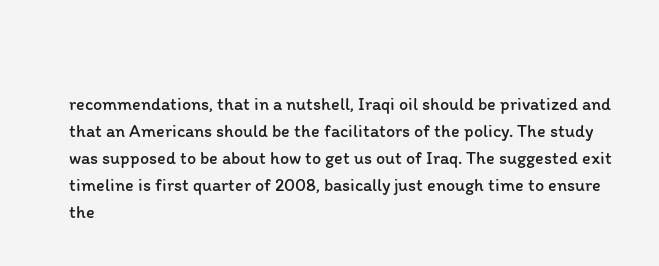recommendations, that in a nutshell, Iraqi oil should be privatized and that an Americans should be the facilitators of the policy. The study was supposed to be about how to get us out of Iraq. The suggested exit timeline is first quarter of 2008, basically just enough time to ensure the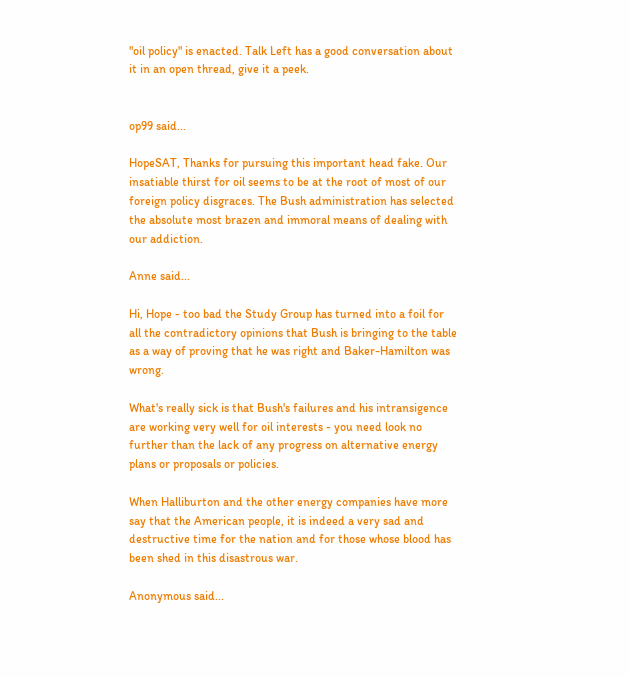"oil policy" is enacted. Talk Left has a good conversation about it in an open thread, give it a peek.


op99 said...

HopeSAT, Thanks for pursuing this important head fake. Our insatiable thirst for oil seems to be at the root of most of our foreign policy disgraces. The Bush administration has selected the absolute most brazen and immoral means of dealing with our addiction.

Anne said...

Hi, Hope - too bad the Study Group has turned into a foil for all the contradictory opinions that Bush is bringing to the table as a way of proving that he was right and Baker-Hamilton was wrong.

What's really sick is that Bush's failures and his intransigence are working very well for oil interests - you need look no further than the lack of any progress on alternative energy plans or proposals or policies.

When Halliburton and the other energy companies have more say that the American people, it is indeed a very sad and destructive time for the nation and for those whose blood has been shed in this disastrous war.

Anonymous said...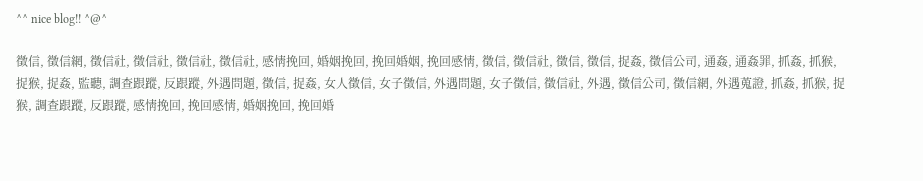^^ nice blog!! ^@^

徵信, 徵信網, 徵信社, 徵信社, 徵信社, 徵信社, 感情挽回, 婚姻挽回, 挽回婚姻, 挽回感情, 徵信, 徵信社, 徵信, 徵信, 捉姦, 徵信公司, 通姦, 通姦罪, 抓姦, 抓猴, 捉猴, 捉姦, 監聽, 調查跟蹤, 反跟蹤, 外遇問題, 徵信, 捉姦, 女人徵信, 女子徵信, 外遇問題, 女子徵信, 徵信社, 外遇, 徵信公司, 徵信網, 外遇蒐證, 抓姦, 抓猴, 捉猴, 調查跟蹤, 反跟蹤, 感情挽回, 挽回感情, 婚姻挽回, 挽回婚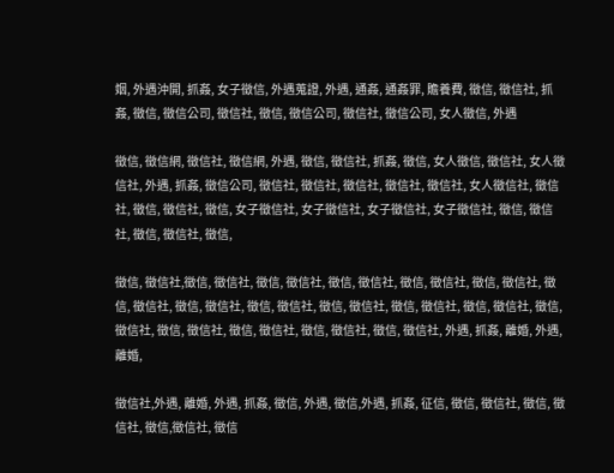姻, 外遇沖開, 抓姦, 女子徵信, 外遇蒐證, 外遇, 通姦, 通姦罪, 贍養費, 徵信, 徵信社, 抓姦, 徵信, 徵信公司, 徵信社, 徵信, 徵信公司, 徵信社, 徵信公司, 女人徵信, 外遇

徵信, 徵信網, 徵信社, 徵信網, 外遇, 徵信, 徵信社, 抓姦, 徵信, 女人徵信, 徵信社, 女人徵信社, 外遇, 抓姦, 徵信公司, 徵信社, 徵信社, 徵信社, 徵信社, 徵信社, 女人徵信社, 徵信社, 徵信, 徵信社, 徵信, 女子徵信社, 女子徵信社, 女子徵信社, 女子徵信社, 徵信, 徵信社, 徵信, 徵信社, 徵信,

徵信, 徵信社,徵信, 徵信社, 徵信, 徵信社, 徵信, 徵信社, 徵信, 徵信社, 徵信, 徵信社, 徵信, 徵信社, 徵信, 徵信社, 徵信, 徵信社, 徵信, 徵信社, 徵信, 徵信社, 徵信, 徵信社, 徵信, 徵信社, 徵信, 徵信社, 徵信, 徵信社, 徵信, 徵信社, 徵信, 徵信社, 外遇, 抓姦, 離婚, 外遇,離婚,

徵信社,外遇, 離婚, 外遇, 抓姦, 徵信, 外遇, 徵信,外遇, 抓姦, 征信, 徵信, 徵信社, 徵信, 徵信社, 徵信,徵信社, 徵信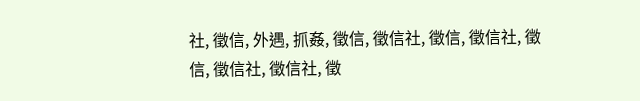社, 徵信, 外遇, 抓姦, 徵信, 徵信社, 徵信, 徵信社, 徵信, 徵信社, 徵信社, 徵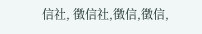信社, 徵信社,徵信,徵信,